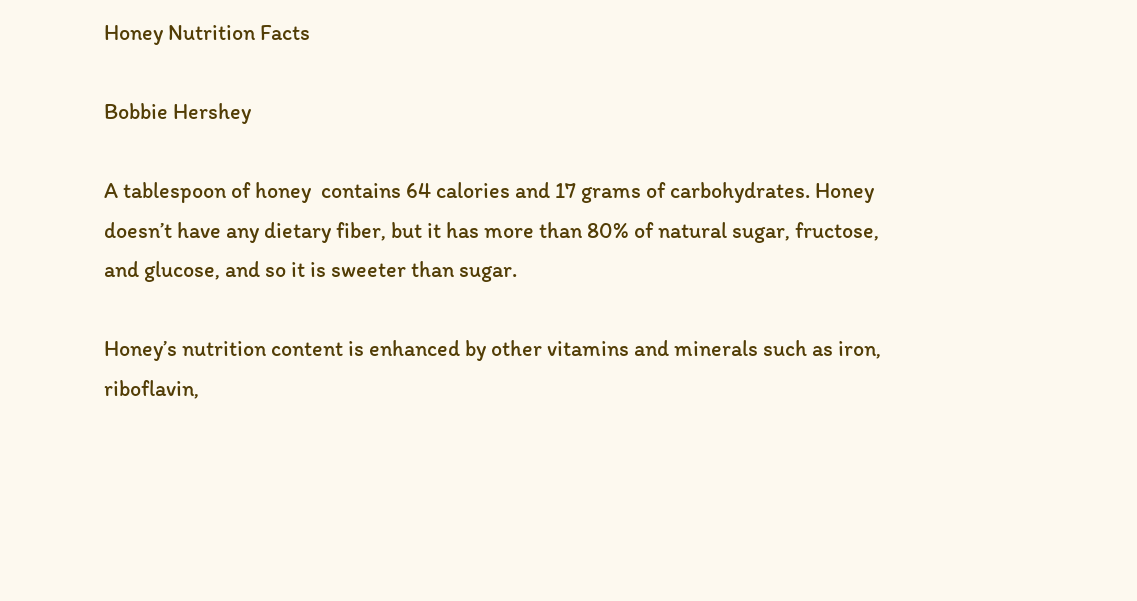Honey Nutrition Facts

Bobbie Hershey

A tablespoon of honey  contains 64 calories and 17 grams of carbohydrates. Honey doesn’t have any dietary fiber, but it has more than 80% of natural sugar, fructose, and glucose, and so it is sweeter than sugar.

Honey’s nutrition content is enhanced by other vitamins and minerals such as iron, riboflavin,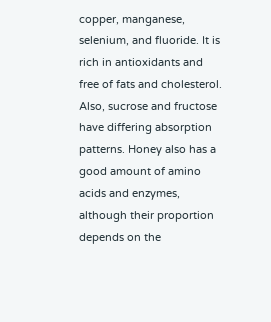copper, manganese, selenium, and fluoride. It is rich in antioxidants and free of fats and cholesterol. Also, sucrose and fructose have differing absorption patterns. Honey also has a good amount of amino acids and enzymes, although their proportion depends on the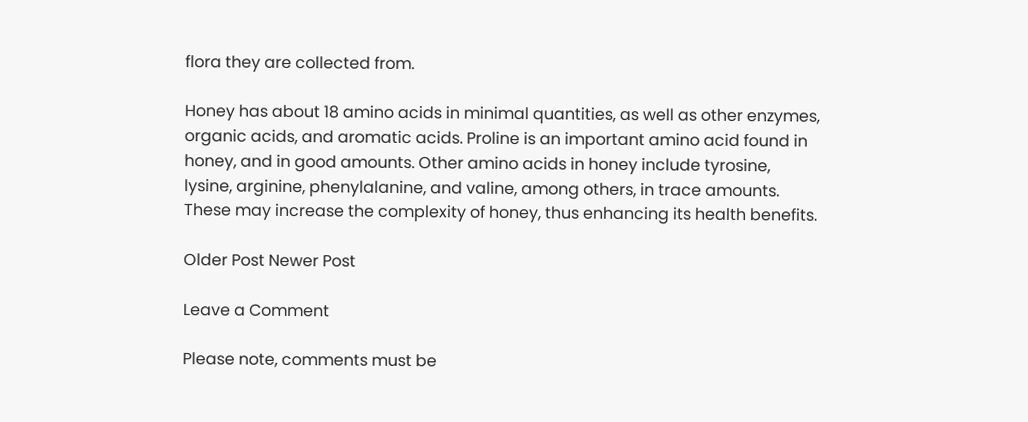flora they are collected from.

Honey has about 18 amino acids in minimal quantities, as well as other enzymes, organic acids, and aromatic acids. Proline is an important amino acid found in honey, and in good amounts. Other amino acids in honey include tyrosine, lysine, arginine, phenylalanine, and valine, among others, in trace amounts. These may increase the complexity of honey, thus enhancing its health benefits.

Older Post Newer Post

Leave a Comment

Please note, comments must be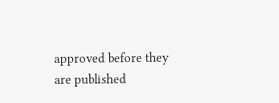approved before they are published